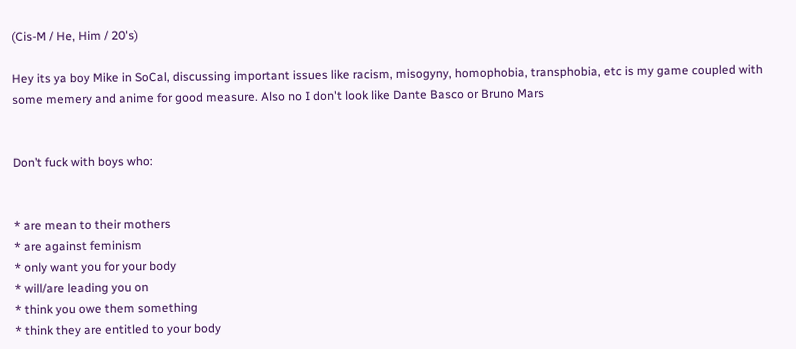(Cis-M / He, Him / 20's)

Hey its ya boy Mike in SoCal, discussing important issues like racism, misogyny, homophobia, transphobia, etc is my game coupled with some memery and anime for good measure. Also no I don't look like Dante Basco or Bruno Mars


Don’t fuck with boys who:


* are mean to their mothers
* are against feminism
* only want you for your body
* will/are leading you on
* think you owe them something
* think they are entitled to your body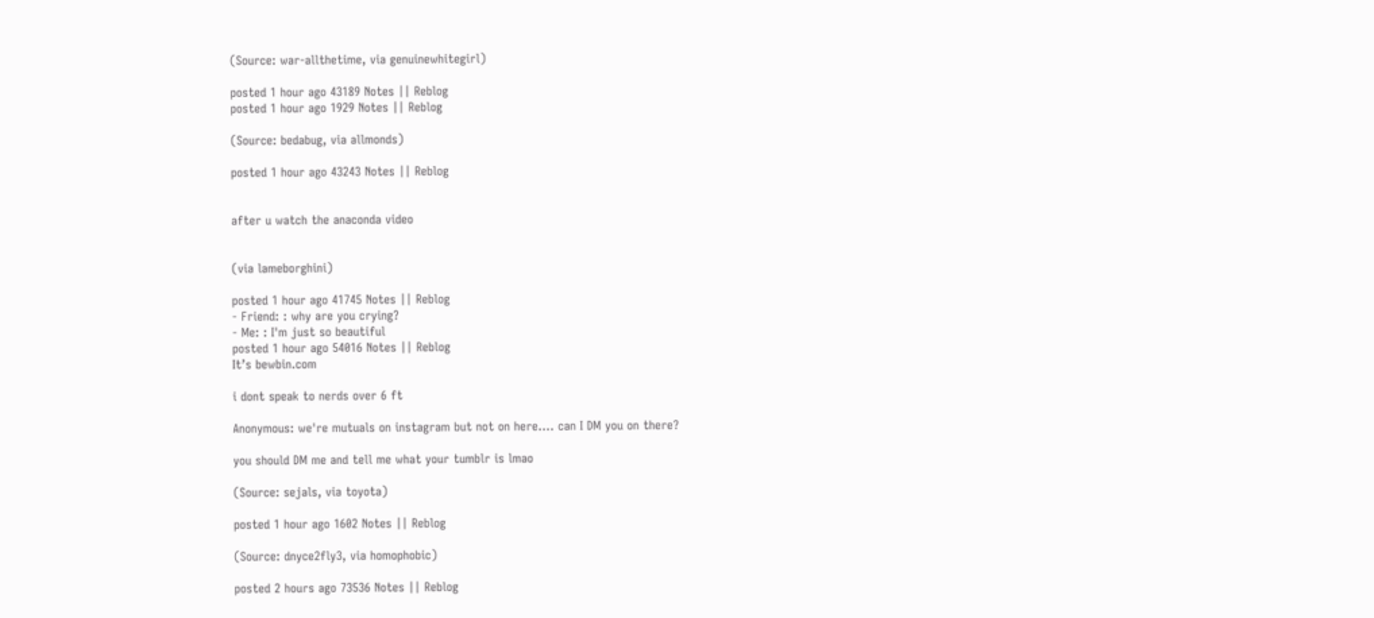(Source: war-allthetime, via genuinewhitegirl)

posted 1 hour ago 43189 Notes || Reblog
posted 1 hour ago 1929 Notes || Reblog

(Source: bedabug, via allmonds)

posted 1 hour ago 43243 Notes || Reblog


after u watch the anaconda video


(via lameborghini)

posted 1 hour ago 41745 Notes || Reblog
- Friend: : why are you crying?
- Me: : I'm just so beautiful
posted 1 hour ago 54016 Notes || Reblog
It’s bewbin.com

i dont speak to nerds over 6 ft

Anonymous: we're mutuals on instagram but not on here.... can I DM you on there?

you should DM me and tell me what your tumblr is lmao

(Source: sejals, via toyota)

posted 1 hour ago 1602 Notes || Reblog

(Source: dnyce2fly3, via homophobic)

posted 2 hours ago 73536 Notes || Reblog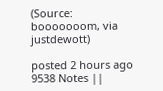(Source: booooooom, via justdewott)

posted 2 hours ago 9538 Notes ||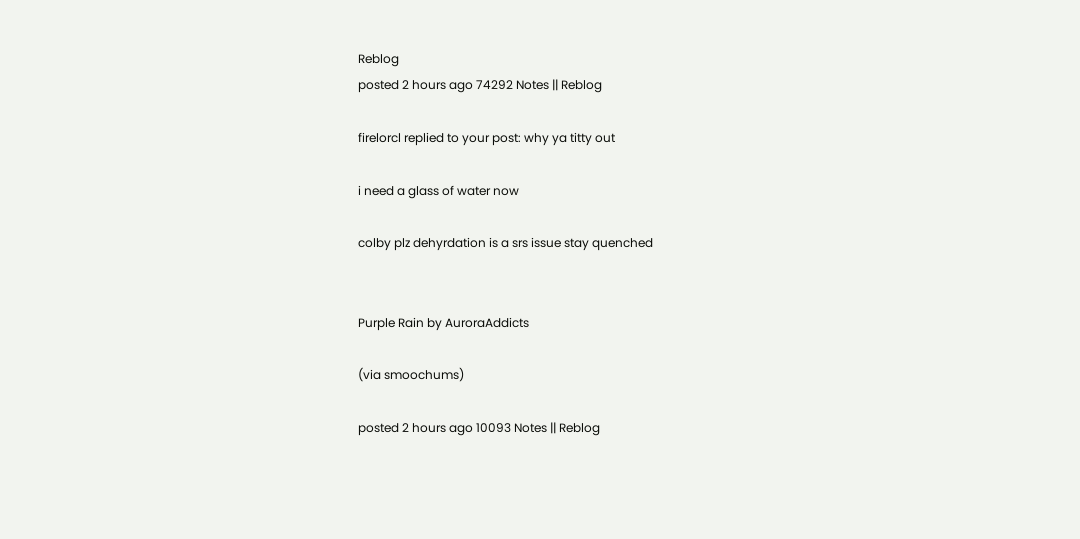Reblog
posted 2 hours ago 74292 Notes || Reblog

firelorcl replied to your post: why ya titty out

i need a glass of water now

colby plz dehyrdation is a srs issue stay quenched


Purple Rain by AuroraAddicts

(via smoochums)

posted 2 hours ago 10093 Notes || Reblog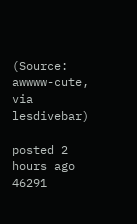(Source: awwww-cute, via lesdivebar)

posted 2 hours ago 46291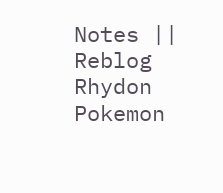Notes || Reblog
Rhydon Pokemon